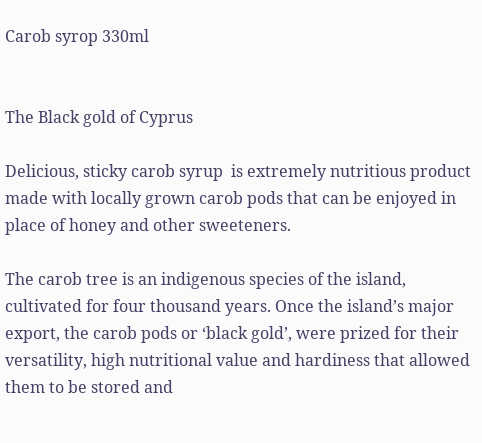Carob syrop 330ml


The Black gold of Cyprus

Delicious, sticky carob syrup  is extremely nutritious product made with locally grown carob pods that can be enjoyed in place of honey and other sweeteners.

The carob tree is an indigenous species of the island, cultivated for four thousand years. Once the island’s major export, the carob pods or ‘black gold’, were prized for their versatility, high nutritional value and hardiness that allowed them to be stored and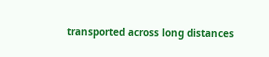transported across long distances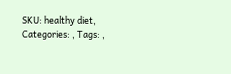SKU: healthy diet, Categories: , Tags: ,